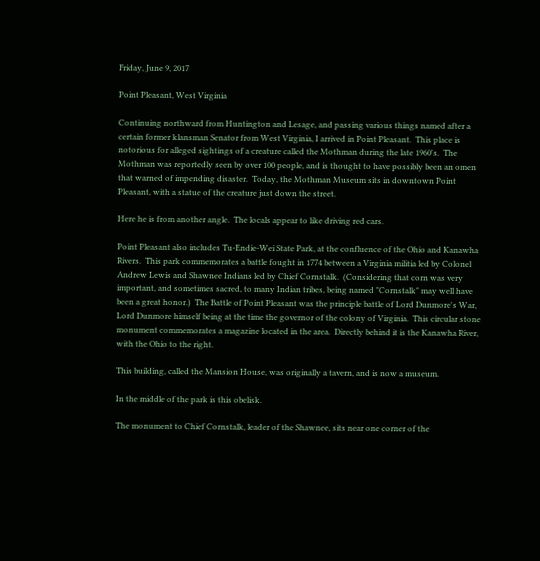Friday, June 9, 2017

Point Pleasant, West Virginia

Continuing northward from Huntington and Lesage, and passing various things named after a certain former klansman Senator from West Virginia, I arrived in Point Pleasant.  This place is notorious for alleged sightings of a creature called the Mothman during the late 1960's.  The Mothman was reportedly seen by over 100 people, and is thought to have possibly been an omen that warned of impending disaster.  Today, the Mothman Museum sits in downtown Point Pleasant, with a statue of the creature just down the street.

Here he is from another angle.  The locals appear to like driving red cars.

Point Pleasant also includes Tu-Endie-Wei State Park, at the confluence of the Ohio and Kanawha Rivers.  This park commemorates a battle fought in 1774 between a Virginia militia led by Colonel Andrew Lewis and Shawnee Indians led by Chief Cornstalk.  (Considering that corn was very important, and sometimes sacred, to many Indian tribes, being named "Cornstalk" may well have been a great honor.)  The Battle of Point Pleasant was the principle battle of Lord Dunmore's War, Lord Dunmore himself being at the time the governor of the colony of Virginia.  This circular stone monument commemorates a magazine located in the area.  Directly behind it is the Kanawha River, with the Ohio to the right.

This building, called the Mansion House, was originally a tavern, and is now a museum.

In the middle of the park is this obelisk.

The monument to Chief Cornstalk, leader of the Shawnee, sits near one corner of the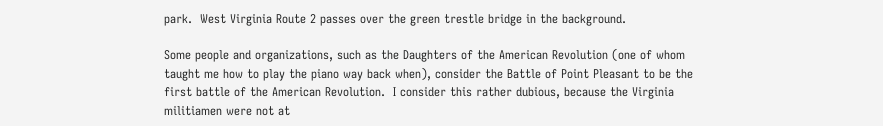park.  West Virginia Route 2 passes over the green trestle bridge in the background.

Some people and organizations, such as the Daughters of the American Revolution (one of whom taught me how to play the piano way back when), consider the Battle of Point Pleasant to be the first battle of the American Revolution.  I consider this rather dubious, because the Virginia militiamen were not at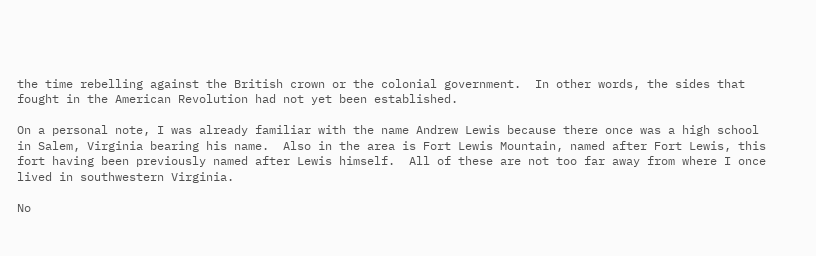the time rebelling against the British crown or the colonial government.  In other words, the sides that fought in the American Revolution had not yet been established.

On a personal note, I was already familiar with the name Andrew Lewis because there once was a high school in Salem, Virginia bearing his name.  Also in the area is Fort Lewis Mountain, named after Fort Lewis, this fort having been previously named after Lewis himself.  All of these are not too far away from where I once lived in southwestern Virginia.

No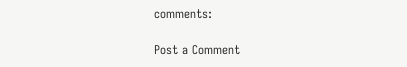comments:

Post a Comment